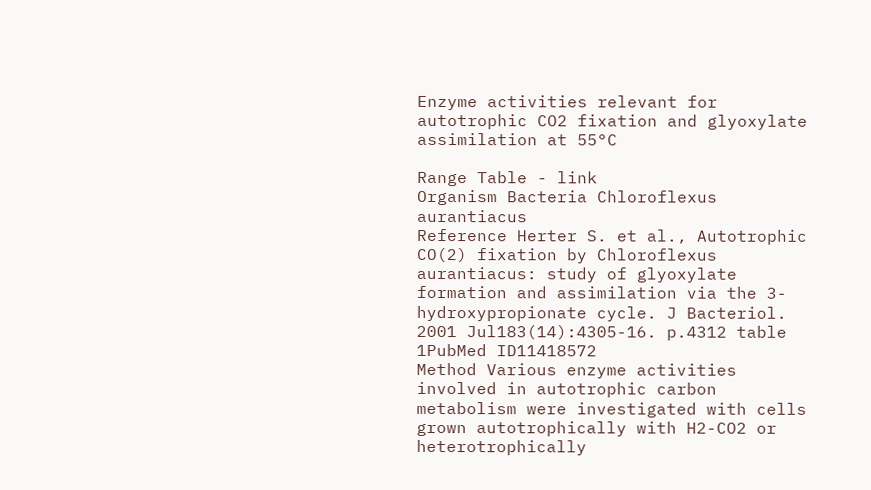Enzyme activities relevant for autotrophic CO2 fixation and glyoxylate assimilation at 55°C

Range Table - link
Organism Bacteria Chloroflexus aurantiacus
Reference Herter S. et al., Autotrophic CO(2) fixation by Chloroflexus aurantiacus: study of glyoxylate formation and assimilation via the 3-hydroxypropionate cycle. J Bacteriol. 2001 Jul183(14):4305-16. p.4312 table 1PubMed ID11418572
Method Various enzyme activities involved in autotrophic carbon metabolism were investigated with cells grown autotrophically with H2-CO2 or heterotrophically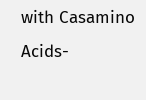with Casamino Acids-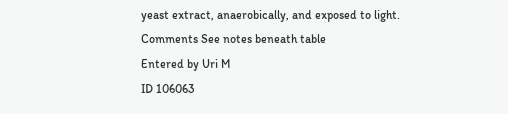yeast extract, anaerobically, and exposed to light.
Comments See notes beneath table
Entered by Uri M
ID 106063